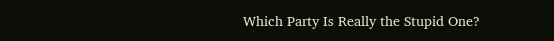Which Party Is Really the Stupid One?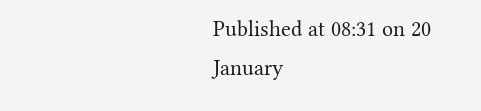Published at 08:31 on 20 January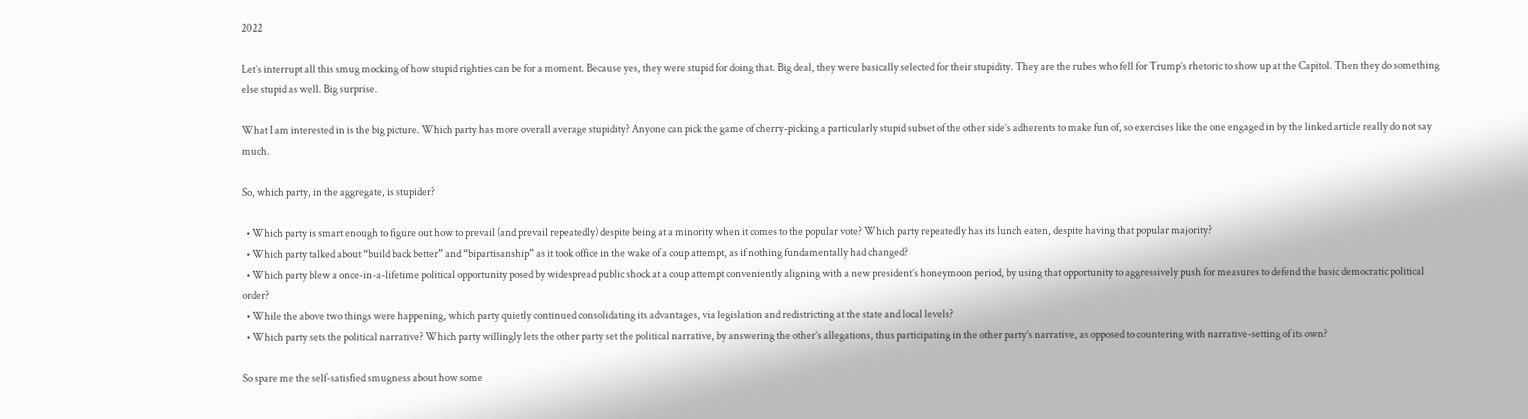2022

Let’s interrupt all this smug mocking of how stupid righties can be for a moment. Because yes, they were stupid for doing that. Big deal, they were basically selected for their stupidity. They are the rubes who fell for Trump’s rhetoric to show up at the Capitol. Then they do something else stupid as well. Big surprise.

What I am interested in is the big picture. Which party has more overall average stupidity? Anyone can pick the game of cherry-picking a particularly stupid subset of the other side’s adherents to make fun of, so exercises like the one engaged in by the linked article really do not say much.

So, which party, in the aggregate, is stupider?

  • Which party is smart enough to figure out how to prevail (and prevail repeatedly) despite being at a minority when it comes to the popular vote? Which party repeatedly has its lunch eaten, despite having that popular majority?
  • Which party talked about “build back better” and “bipartisanship” as it took office in the wake of a coup attempt, as if nothing fundamentally had changed?
  • Which party blew a once-in-a-lifetime political opportunity posed by widespread public shock at a coup attempt conveniently aligning with a new president’s honeymoon period, by using that opportunity to aggressively push for measures to defend the basic democratic political order?
  • While the above two things were happening, which party quietly continued consolidating its advantages, via legislation and redistricting at the state and local levels?
  • Which party sets the political narrative? Which party willingly lets the other party set the political narrative, by answering the other’s allegations, thus participating in the other party’s narrative, as opposed to countering with narrative-setting of its own?

So spare me the self-satisfied smugness about how some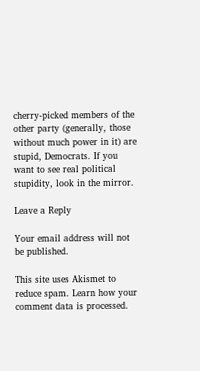cherry-picked members of the other party (generally, those without much power in it) are stupid, Democrats. If you want to see real political stupidity, look in the mirror.

Leave a Reply

Your email address will not be published.

This site uses Akismet to reduce spam. Learn how your comment data is processed.